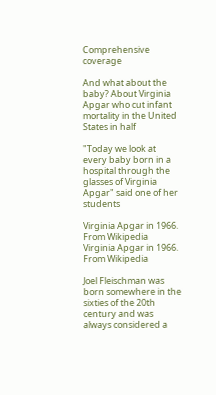Comprehensive coverage

And what about the baby? About Virginia Apgar who cut infant mortality in the United States in half

"Today we look at every baby born in a hospital through the glasses of Virginia Apgar" said one of her students

Virginia Apgar in 1966. From Wikipedia
Virginia Apgar in 1966. From Wikipedia

Joel Fleischman was born somewhere in the sixties of the 20th century and was always considered a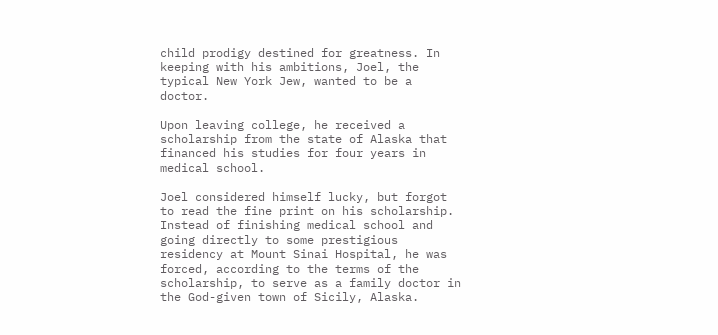child prodigy destined for greatness. In keeping with his ambitions, Joel, the typical New York Jew, wanted to be a doctor.

Upon leaving college, he received a scholarship from the state of Alaska that financed his studies for four years in medical school.

Joel considered himself lucky, but forgot to read the fine print on his scholarship. Instead of finishing medical school and going directly to some prestigious residency at Mount Sinai Hospital, he was forced, according to the terms of the scholarship, to serve as a family doctor in the God-given town of Sicily, Alaska.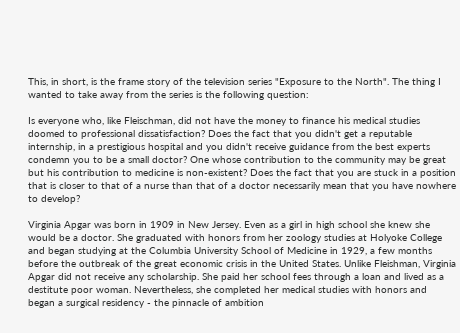This, in short, is the frame story of the television series "Exposure to the North". The thing I wanted to take away from the series is the following question:

Is everyone who, like Fleischman, did not have the money to finance his medical studies doomed to professional dissatisfaction? Does the fact that you didn't get a reputable internship, in a prestigious hospital and you didn't receive guidance from the best experts condemn you to be a small doctor? One whose contribution to the community may be great but his contribution to medicine is non-existent? Does the fact that you are stuck in a position that is closer to that of a nurse than that of a doctor necessarily mean that you have nowhere to develop?

Virginia Apgar was born in 1909 in New Jersey. Even as a girl in high school she knew she would be a doctor. She graduated with honors from her zoology studies at Holyoke College and began studying at the Columbia University School of Medicine in 1929, a few months before the outbreak of the great economic crisis in the United States. Unlike Fleishman, Virginia Apgar did not receive any scholarship. She paid her school fees through a loan and lived as a destitute poor woman. Nevertheless, she completed her medical studies with honors and began a surgical residency - the pinnacle of ambition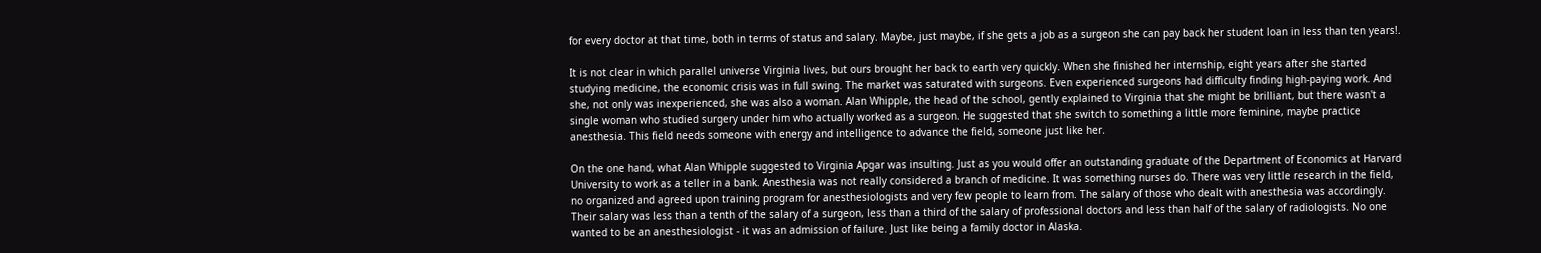for every doctor at that time, both in terms of status and salary. Maybe, just maybe, if she gets a job as a surgeon she can pay back her student loan in less than ten years!.

It is not clear in which parallel universe Virginia lives, but ours brought her back to earth very quickly. When she finished her internship, eight years after she started studying medicine, the economic crisis was in full swing. The market was saturated with surgeons. Even experienced surgeons had difficulty finding high-paying work. And she, not only was inexperienced, she was also a woman. Alan Whipple, the head of the school, gently explained to Virginia that she might be brilliant, but there wasn't a single woman who studied surgery under him who actually worked as a surgeon. He suggested that she switch to something a little more feminine, maybe practice anesthesia. This field needs someone with energy and intelligence to advance the field, someone just like her.

On the one hand, what Alan Whipple suggested to Virginia Apgar was insulting. Just as you would offer an outstanding graduate of the Department of Economics at Harvard University to work as a teller in a bank. Anesthesia was not really considered a branch of medicine. It was something nurses do. There was very little research in the field, no organized and agreed upon training program for anesthesiologists and very few people to learn from. The salary of those who dealt with anesthesia was accordingly. Their salary was less than a tenth of the salary of a surgeon, less than a third of the salary of professional doctors and less than half of the salary of radiologists. No one wanted to be an anesthesiologist - it was an admission of failure. Just like being a family doctor in Alaska.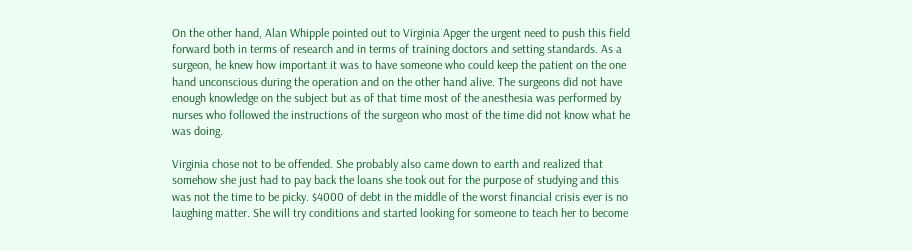On the other hand, Alan Whipple pointed out to Virginia Apger the urgent need to push this field forward both in terms of research and in terms of training doctors and setting standards. As a surgeon, he knew how important it was to have someone who could keep the patient on the one hand unconscious during the operation and on the other hand alive. The surgeons did not have enough knowledge on the subject but as of that time most of the anesthesia was performed by nurses who followed the instructions of the surgeon who most of the time did not know what he was doing.

Virginia chose not to be offended. She probably also came down to earth and realized that somehow she just had to pay back the loans she took out for the purpose of studying and this was not the time to be picky. $4000 of debt in the middle of the worst financial crisis ever is no laughing matter. She will try conditions and started looking for someone to teach her to become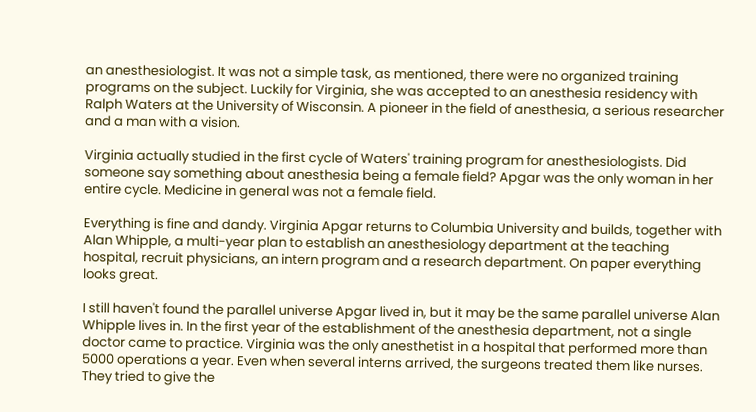an anesthesiologist. It was not a simple task, as mentioned, there were no organized training programs on the subject. Luckily for Virginia, she was accepted to an anesthesia residency with Ralph Waters at the University of Wisconsin. A pioneer in the field of anesthesia, a serious researcher and a man with a vision.

Virginia actually studied in the first cycle of Waters' training program for anesthesiologists. Did someone say something about anesthesia being a female field? Apgar was the only woman in her entire cycle. Medicine in general was not a female field.

Everything is fine and dandy. Virginia Apgar returns to Columbia University and builds, together with Alan Whipple, a multi-year plan to establish an anesthesiology department at the teaching hospital, recruit physicians, an intern program and a research department. On paper everything looks great.

I still haven't found the parallel universe Apgar lived in, but it may be the same parallel universe Alan Whipple lives in. In the first year of the establishment of the anesthesia department, not a single doctor came to practice. Virginia was the only anesthetist in a hospital that performed more than 5000 operations a year. Even when several interns arrived, the surgeons treated them like nurses. They tried to give the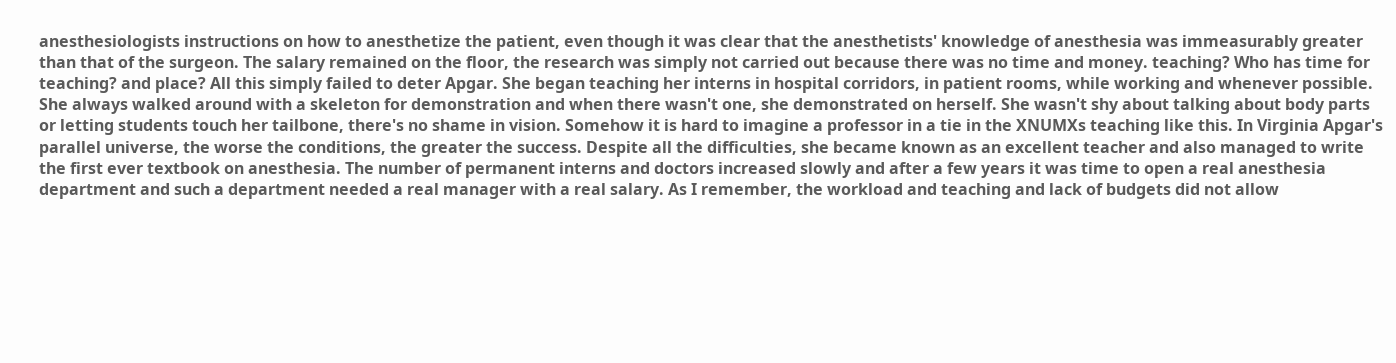anesthesiologists instructions on how to anesthetize the patient, even though it was clear that the anesthetists' knowledge of anesthesia was immeasurably greater than that of the surgeon. The salary remained on the floor, the research was simply not carried out because there was no time and money. teaching? Who has time for teaching? and place? All this simply failed to deter Apgar. She began teaching her interns in hospital corridors, in patient rooms, while working and whenever possible. She always walked around with a skeleton for demonstration and when there wasn't one, she demonstrated on herself. She wasn't shy about talking about body parts or letting students touch her tailbone, there's no shame in vision. Somehow it is hard to imagine a professor in a tie in the XNUMXs teaching like this. In Virginia Apgar's parallel universe, the worse the conditions, the greater the success. Despite all the difficulties, she became known as an excellent teacher and also managed to write the first ever textbook on anesthesia. The number of permanent interns and doctors increased slowly and after a few years it was time to open a real anesthesia department and such a department needed a real manager with a real salary. As I remember, the workload and teaching and lack of budgets did not allow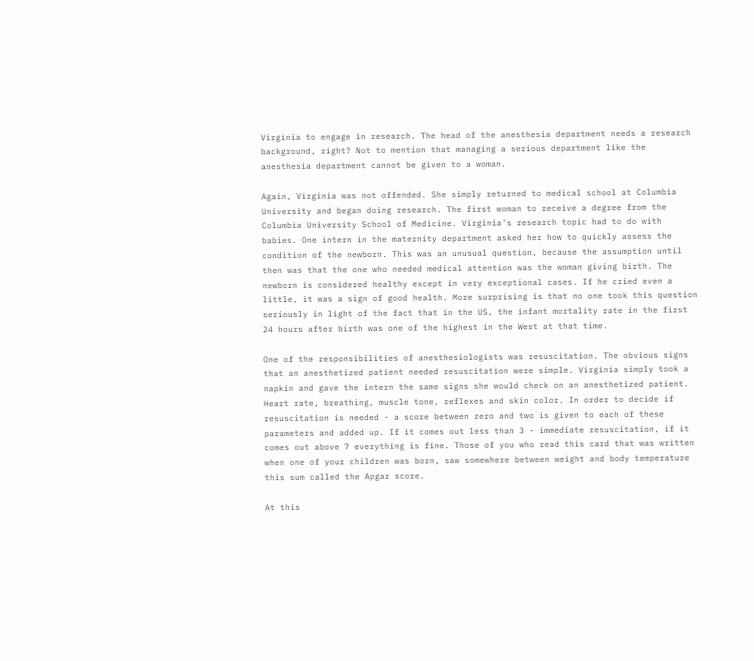Virginia to engage in research. The head of the anesthesia department needs a research background, right? Not to mention that managing a serious department like the anesthesia department cannot be given to a woman.

Again, Virginia was not offended. She simply returned to medical school at Columbia University and began doing research. The first woman to receive a degree from the Columbia University School of Medicine. Virginia's research topic had to do with babies. One intern in the maternity department asked her how to quickly assess the condition of the newborn. This was an unusual question, because the assumption until then was that the one who needed medical attention was the woman giving birth. The newborn is considered healthy except in very exceptional cases. If he cried even a little, it was a sign of good health. More surprising is that no one took this question seriously in light of the fact that in the US, the infant mortality rate in the first 24 hours after birth was one of the highest in the West at that time.

One of the responsibilities of anesthesiologists was resuscitation. The obvious signs that an anesthetized patient needed resuscitation were simple. Virginia simply took a napkin and gave the intern the same signs she would check on an anesthetized patient. Heart rate, breathing, muscle tone, reflexes and skin color. In order to decide if resuscitation is needed - a score between zero and two is given to each of these parameters and added up. If it comes out less than 3 - immediate resuscitation, if it comes out above 7 everything is fine. Those of you who read this card that was written when one of your children was born, saw somewhere between weight and body temperature this sum called the Apgar score.

At this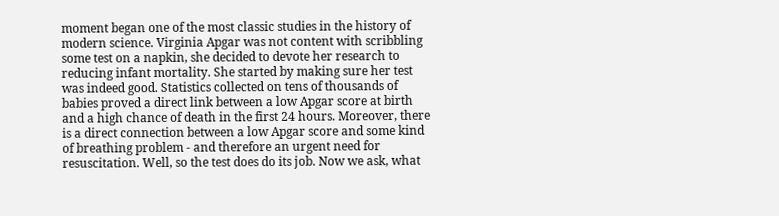moment began one of the most classic studies in the history of modern science. Virginia Apgar was not content with scribbling some test on a napkin, she decided to devote her research to reducing infant mortality. She started by making sure her test was indeed good. Statistics collected on tens of thousands of babies proved a direct link between a low Apgar score at birth and a high chance of death in the first 24 hours. Moreover, there is a direct connection between a low Apgar score and some kind of breathing problem - and therefore an urgent need for resuscitation. Well, so the test does do its job. Now we ask, what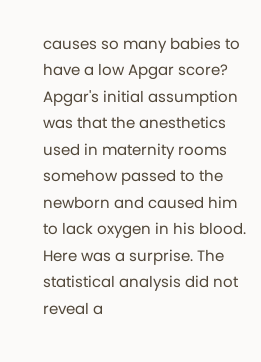causes so many babies to have a low Apgar score? Apgar's initial assumption was that the anesthetics used in maternity rooms somehow passed to the newborn and caused him to lack oxygen in his blood. Here was a surprise. The statistical analysis did not reveal a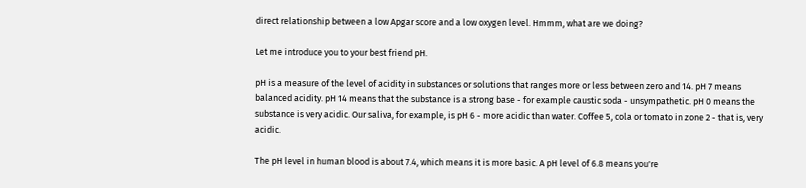direct relationship between a low Apgar score and a low oxygen level. Hmmm, what are we doing?

Let me introduce you to your best friend pH.

pH is a measure of the level of acidity in substances or solutions that ranges more or less between zero and 14. pH 7 means balanced acidity. pH 14 means that the substance is a strong base - for example caustic soda - unsympathetic. pH 0 means the substance is very acidic. Our saliva, for example, is pH 6 - more acidic than water. Coffee 5, cola or tomato in zone 2 - that is, very acidic.

The pH level in human blood is about 7.4, which means it is more basic. A pH level of 6.8 means you're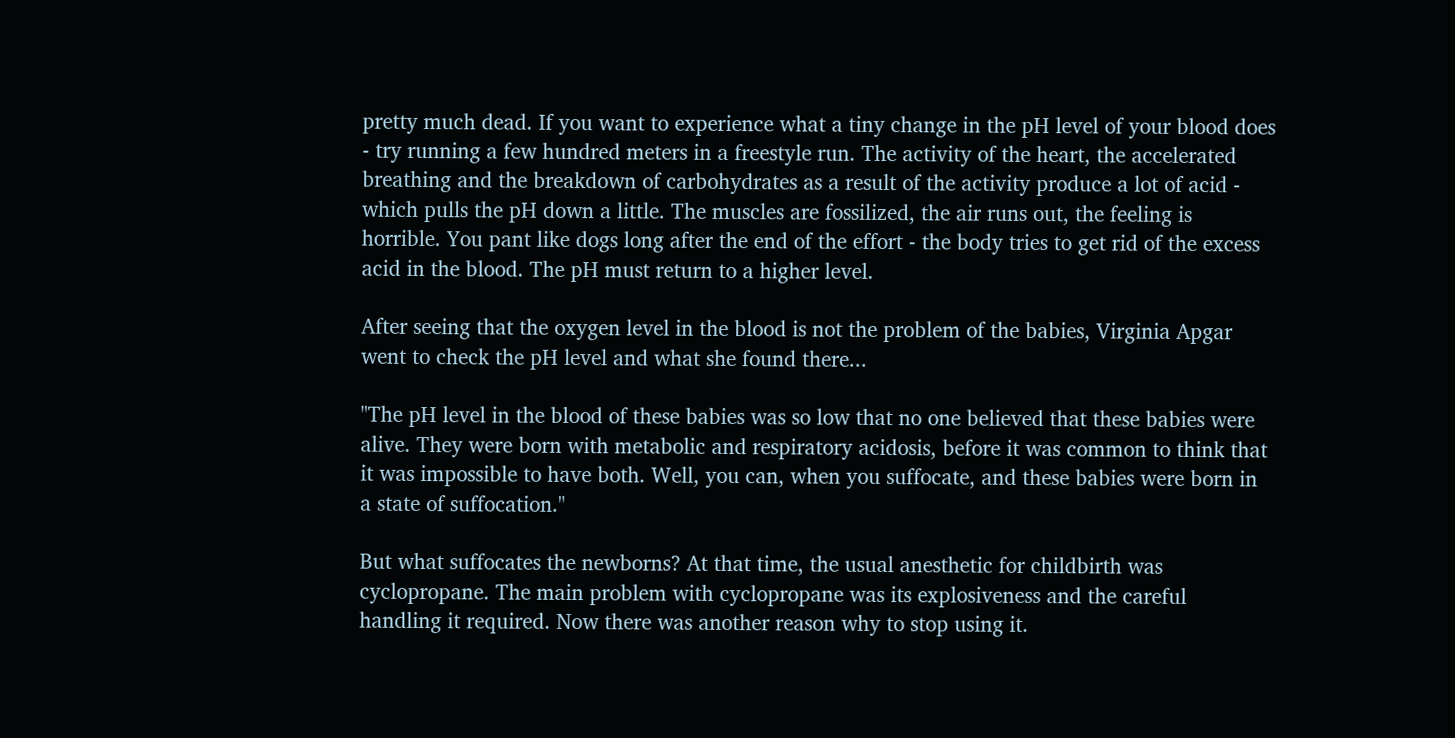pretty much dead. If you want to experience what a tiny change in the pH level of your blood does - try running a few hundred meters in a freestyle run. The activity of the heart, the accelerated breathing and the breakdown of carbohydrates as a result of the activity produce a lot of acid - which pulls the pH down a little. The muscles are fossilized, the air runs out, the feeling is horrible. You pant like dogs long after the end of the effort - the body tries to get rid of the excess acid in the blood. The pH must return to a higher level.

After seeing that the oxygen level in the blood is not the problem of the babies, Virginia Apgar went to check the pH level and what she found there...

"The pH level in the blood of these babies was so low that no one believed that these babies were alive. They were born with metabolic and respiratory acidosis, before it was common to think that it was impossible to have both. Well, you can, when you suffocate, and these babies were born in a state of suffocation."

But what suffocates the newborns? At that time, the usual anesthetic for childbirth was cyclopropane. The main problem with cyclopropane was its explosiveness and the careful handling it required. Now there was another reason why to stop using it.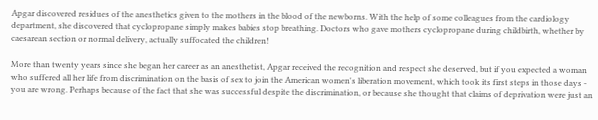Apgar discovered residues of the anesthetics given to the mothers in the blood of the newborns. With the help of some colleagues from the cardiology department, she discovered that cyclopropane simply makes babies stop breathing. Doctors who gave mothers cyclopropane during childbirth, whether by caesarean section or normal delivery, actually suffocated the children!

More than twenty years since she began her career as an anesthetist, Apgar received the recognition and respect she deserved, but if you expected a woman who suffered all her life from discrimination on the basis of sex to join the American women's liberation movement, which took its first steps in those days - you are wrong. Perhaps because of the fact that she was successful despite the discrimination, or because she thought that claims of deprivation were just an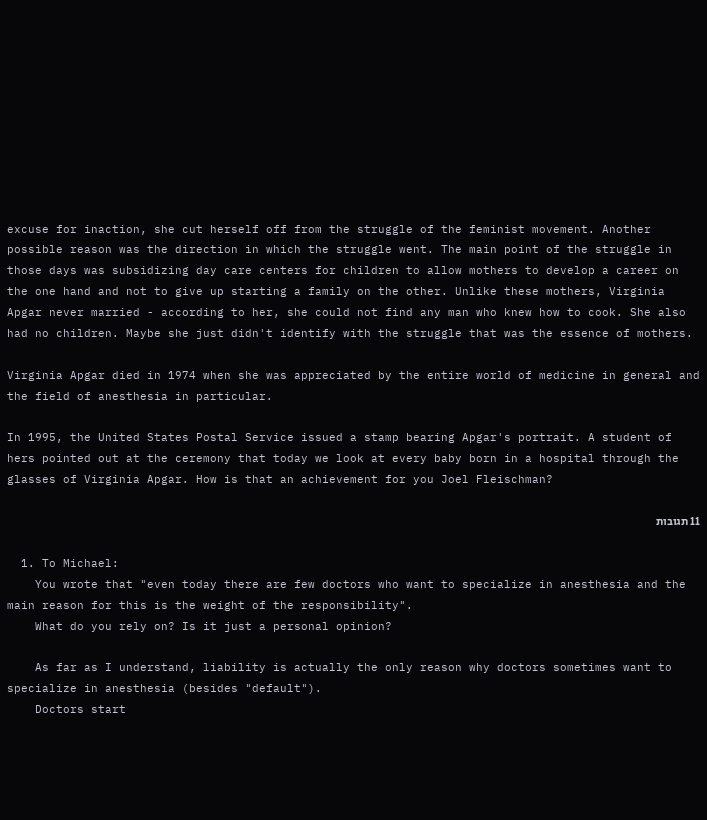excuse for inaction, she cut herself off from the struggle of the feminist movement. Another possible reason was the direction in which the struggle went. The main point of the struggle in those days was subsidizing day care centers for children to allow mothers to develop a career on the one hand and not to give up starting a family on the other. Unlike these mothers, Virginia Apgar never married - according to her, she could not find any man who knew how to cook. She also had no children. Maybe she just didn't identify with the struggle that was the essence of mothers.

Virginia Apgar died in 1974 when she was appreciated by the entire world of medicine in general and the field of anesthesia in particular.

In 1995, the United States Postal Service issued a stamp bearing Apgar's portrait. A student of hers pointed out at the ceremony that today we look at every baby born in a hospital through the glasses of Virginia Apgar. How is that an achievement for you Joel Fleischman?

11 תגובות

  1. To Michael:
    You wrote that "even today there are few doctors who want to specialize in anesthesia and the main reason for this is the weight of the responsibility".
    What do you rely on? Is it just a personal opinion?

    As far as I understand, liability is actually the only reason why doctors sometimes want to specialize in anesthesia (besides "default").
    Doctors start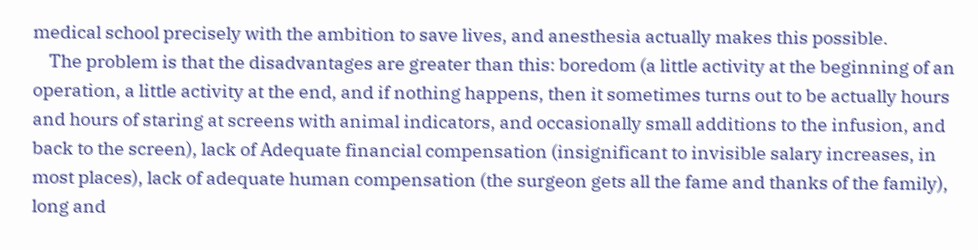medical school precisely with the ambition to save lives, and anesthesia actually makes this possible.
    The problem is that the disadvantages are greater than this: boredom (a little activity at the beginning of an operation, a little activity at the end, and if nothing happens, then it sometimes turns out to be actually hours and hours of staring at screens with animal indicators, and occasionally small additions to the infusion, and back to the screen), lack of Adequate financial compensation (insignificant to invisible salary increases, in most places), lack of adequate human compensation (the surgeon gets all the fame and thanks of the family), long and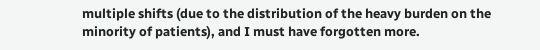multiple shifts (due to the distribution of the heavy burden on the minority of patients), and I must have forgotten more.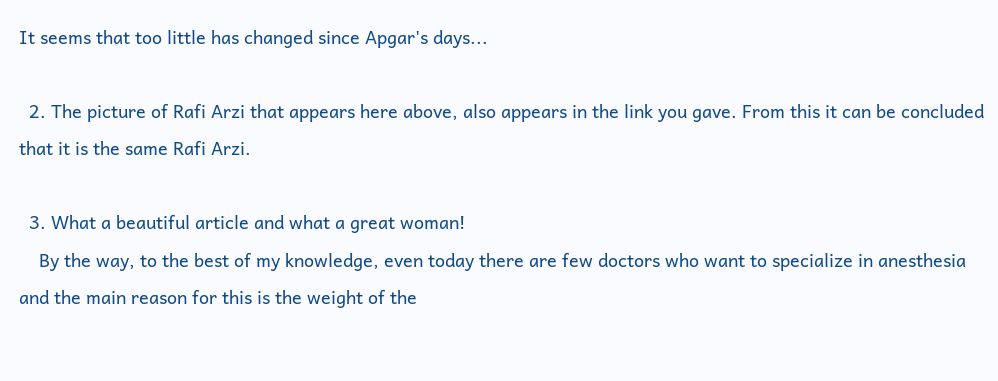It seems that too little has changed since Apgar's days...

  2. The picture of Rafi Arzi that appears here above, also appears in the link you gave. From this it can be concluded that it is the same Rafi Arzi.

  3. What a beautiful article and what a great woman!
    By the way, to the best of my knowledge, even today there are few doctors who want to specialize in anesthesia and the main reason for this is the weight of the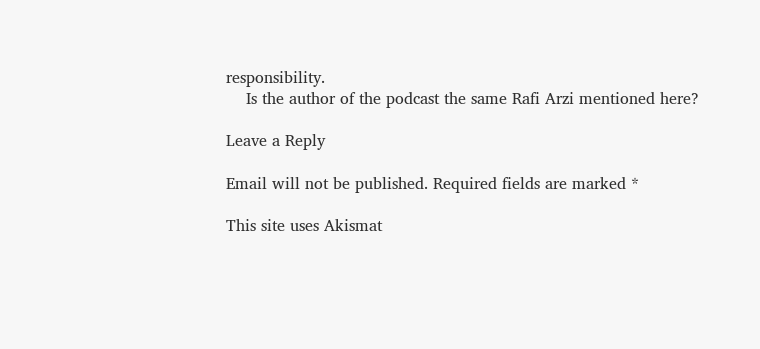responsibility.
    Is the author of the podcast the same Rafi Arzi mentioned here?

Leave a Reply

Email will not be published. Required fields are marked *

This site uses Akismat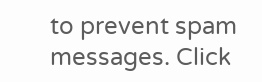to prevent spam messages. Click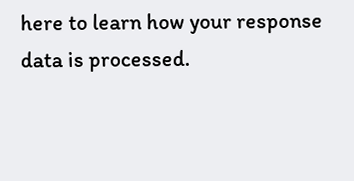here to learn how your response data is processed.